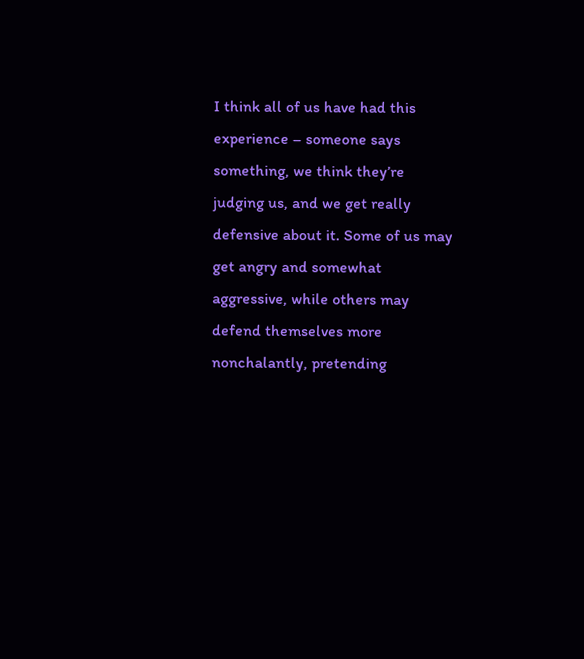I think all of us have had this experience – someone says something, we think they’re judging us, and we get really defensive about it. Some of us may get angry and somewhat aggressive, while others may defend themselves more nonchalantly, pretending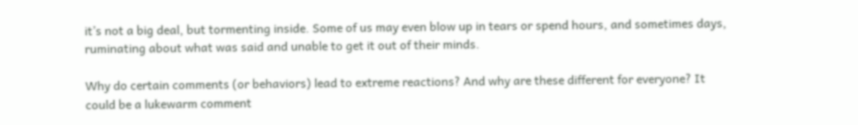it’s not a big deal, but tormenting inside. Some of us may even blow up in tears or spend hours, and sometimes days, ruminating about what was said and unable to get it out of their minds.

Why do certain comments (or behaviors) lead to extreme reactions? And why are these different for everyone? It could be a lukewarm comment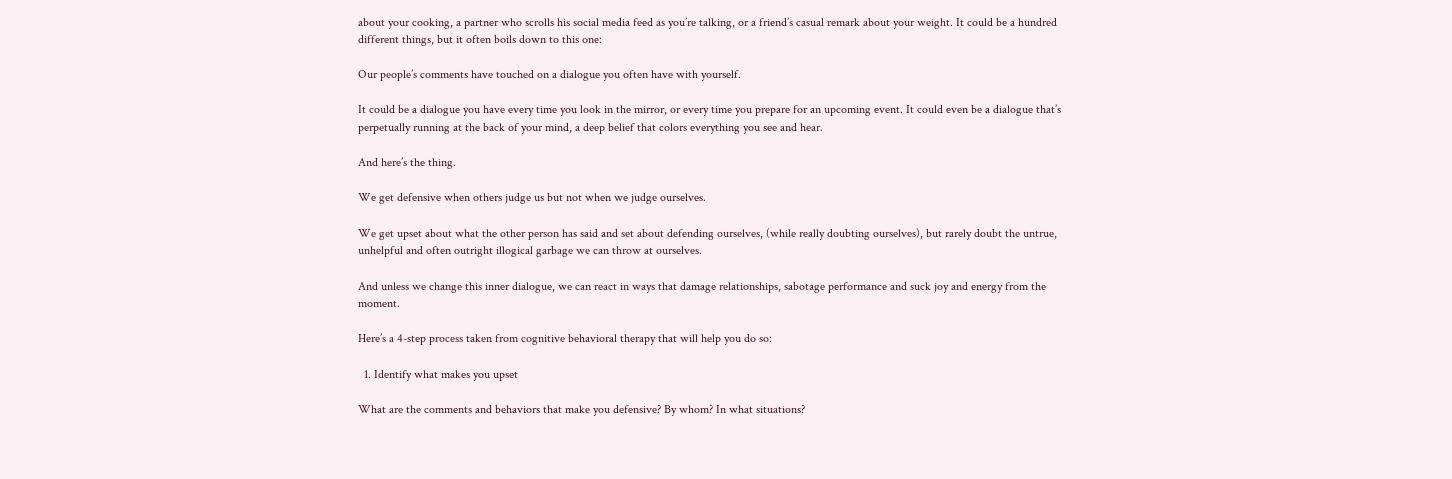about your cooking, a partner who scrolls his social media feed as you’re talking, or a friend’s casual remark about your weight. It could be a hundred different things, but it often boils down to this one:

Our people’s comments have touched on a dialogue you often have with yourself.

It could be a dialogue you have every time you look in the mirror, or every time you prepare for an upcoming event. It could even be a dialogue that’s perpetually running at the back of your mind, a deep belief that colors everything you see and hear.

And here’s the thing.

We get defensive when others judge us but not when we judge ourselves.

We get upset about what the other person has said and set about defending ourselves, (while really doubting ourselves), but rarely doubt the untrue, unhelpful and often outright illogical garbage we can throw at ourselves.

And unless we change this inner dialogue, we can react in ways that damage relationships, sabotage performance and suck joy and energy from the moment.

Here’s a 4-step process taken from cognitive behavioral therapy that will help you do so:

  1. Identify what makes you upset

What are the comments and behaviors that make you defensive? By whom? In what situations?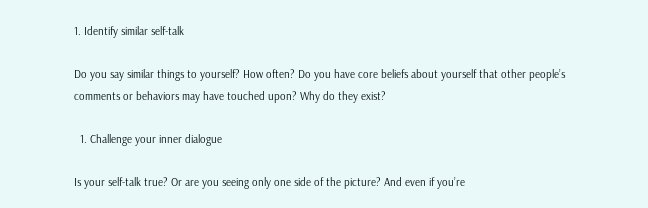1. Identify similar self-talk

Do you say similar things to yourself? How often? Do you have core beliefs about yourself that other people’s comments or behaviors may have touched upon? Why do they exist?

  1. Challenge your inner dialogue

Is your self-talk true? Or are you seeing only one side of the picture? And even if you’re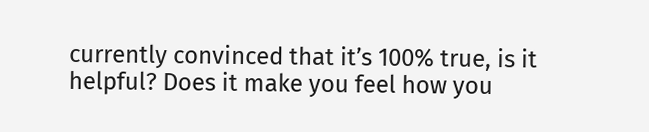currently convinced that it’s 100% true, is it helpful? Does it make you feel how you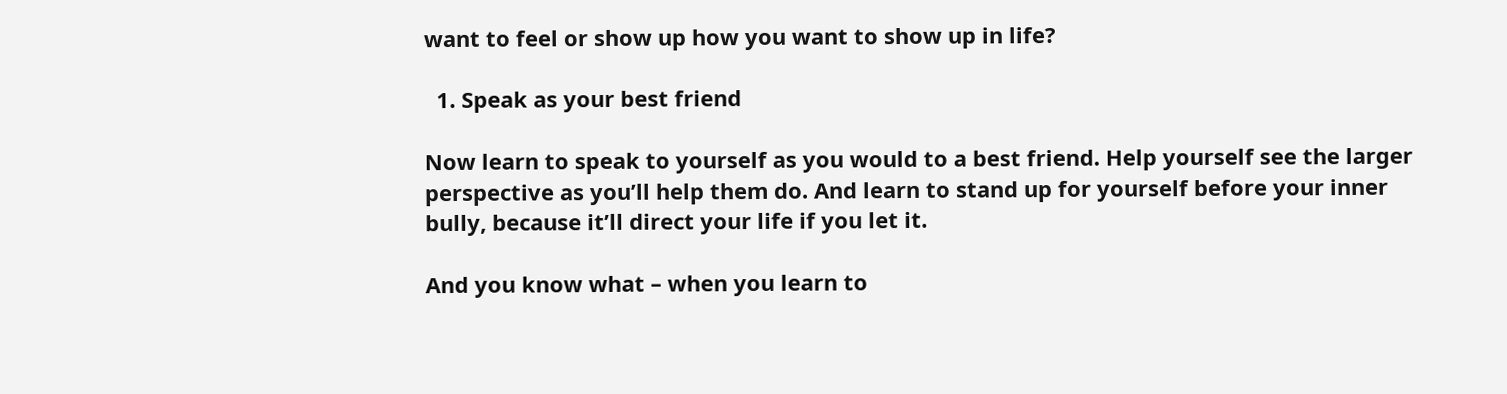want to feel or show up how you want to show up in life?

  1. Speak as your best friend

Now learn to speak to yourself as you would to a best friend. Help yourself see the larger perspective as you’ll help them do. And learn to stand up for yourself before your inner bully, because it’ll direct your life if you let it.

And you know what – when you learn to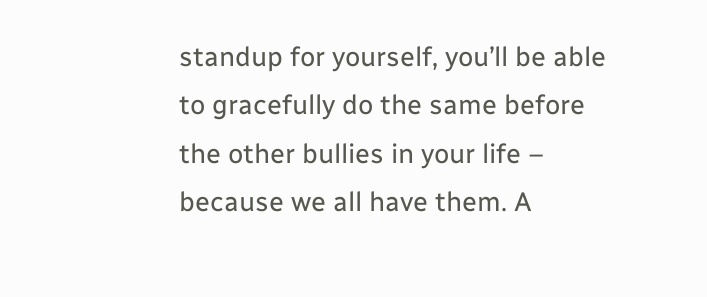standup for yourself, you’ll be able to gracefully do the same before the other bullies in your life – because we all have them. A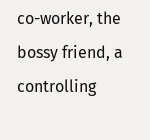co-worker, the bossy friend, a controlling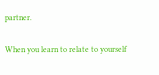partner.

When you learn to relate to yourself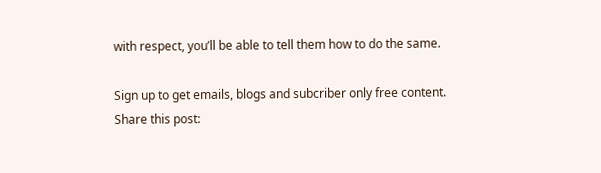with respect, you’ll be able to tell them how to do the same.

Sign up to get emails, blogs and subcriber only free content.
Share this post: